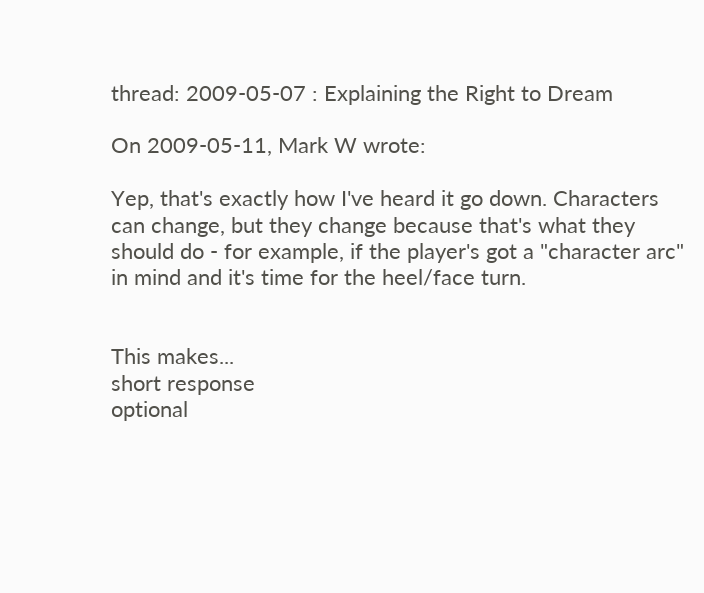thread: 2009-05-07 : Explaining the Right to Dream

On 2009-05-11, Mark W wrote:

Yep, that's exactly how I've heard it go down. Characters can change, but they change because that's what they should do - for example, if the player's got a "character arc" in mind and it's time for the heel/face turn.


This makes...
short response
optional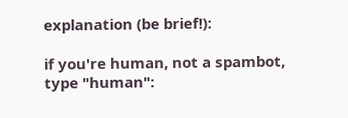explanation (be brief!):

if you're human, not a spambot, type "human":